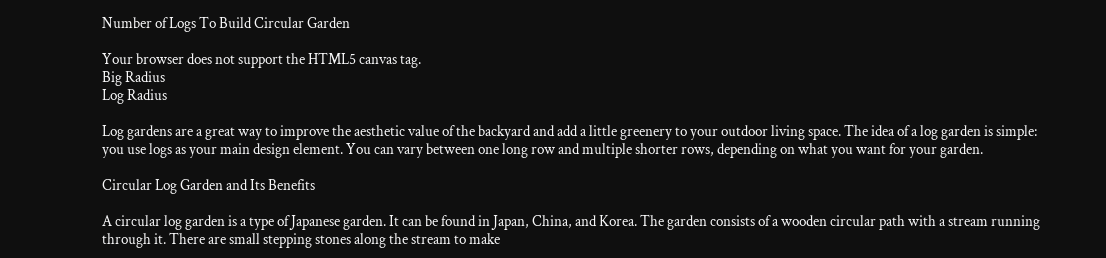Number of Logs To Build Circular Garden

Your browser does not support the HTML5 canvas tag.
Big Radius
Log Radius

Log gardens are a great way to improve the aesthetic value of the backyard and add a little greenery to your outdoor living space. The idea of a log garden is simple: you use logs as your main design element. You can vary between one long row and multiple shorter rows, depending on what you want for your garden.

Circular Log Garden and Its Benefits

A circular log garden is a type of Japanese garden. It can be found in Japan, China, and Korea. The garden consists of a wooden circular path with a stream running through it. There are small stepping stones along the stream to make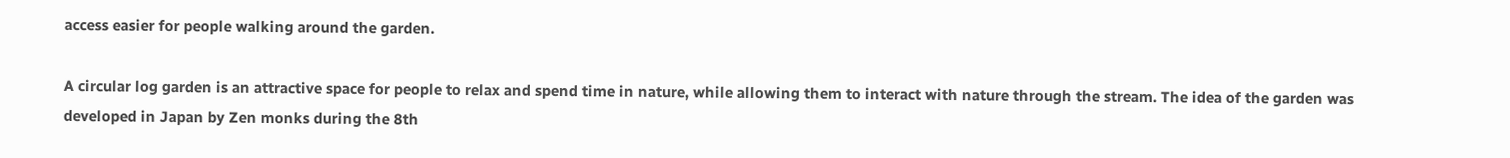access easier for people walking around the garden.

A circular log garden is an attractive space for people to relax and spend time in nature, while allowing them to interact with nature through the stream. The idea of the garden was developed in Japan by Zen monks during the 8th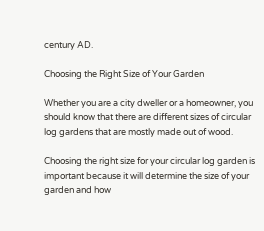century AD.

Choosing the Right Size of Your Garden

Whether you are a city dweller or a homeowner, you should know that there are different sizes of circular log gardens that are mostly made out of wood.

Choosing the right size for your circular log garden is important because it will determine the size of your garden and how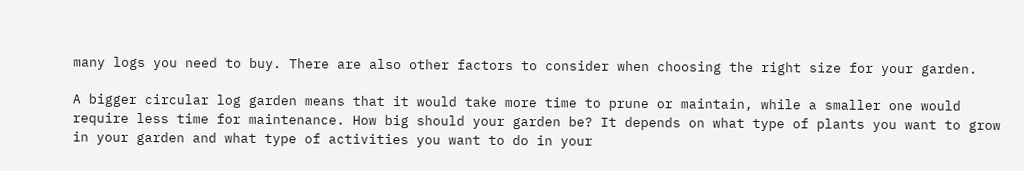many logs you need to buy. There are also other factors to consider when choosing the right size for your garden.

A bigger circular log garden means that it would take more time to prune or maintain, while a smaller one would require less time for maintenance. How big should your garden be? It depends on what type of plants you want to grow in your garden and what type of activities you want to do in your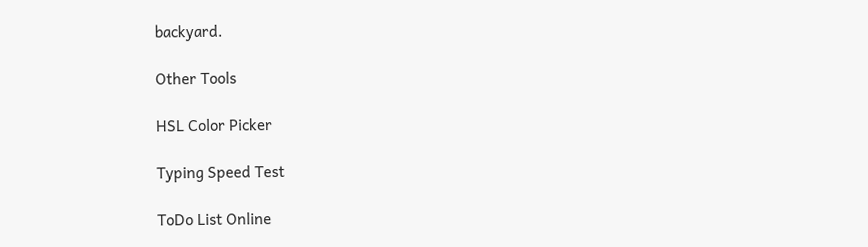backyard.

Other Tools

HSL Color Picker

Typing Speed Test

ToDo List Online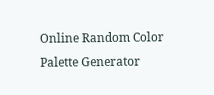Online Random Color Palette Generator